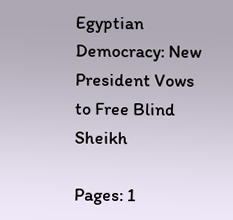Egyptian Democracy: New President Vows to Free Blind Sheikh

Pages: 1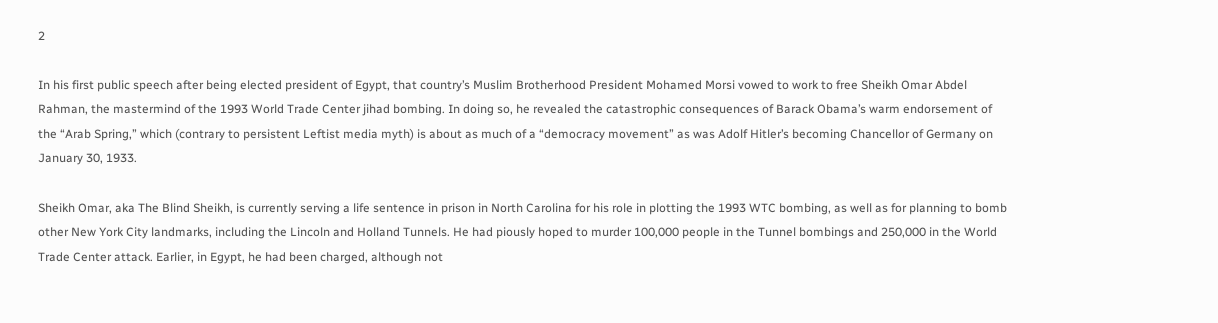2

In his first public speech after being elected president of Egypt, that country’s Muslim Brotherhood President Mohamed Morsi vowed to work to free Sheikh Omar Abdel Rahman, the mastermind of the 1993 World Trade Center jihad bombing. In doing so, he revealed the catastrophic consequences of Barack Obama’s warm endorsement of the “Arab Spring,” which (contrary to persistent Leftist media myth) is about as much of a “democracy movement” as was Adolf Hitler’s becoming Chancellor of Germany on January 30, 1933.

Sheikh Omar, aka The Blind Sheikh, is currently serving a life sentence in prison in North Carolina for his role in plotting the 1993 WTC bombing, as well as for planning to bomb other New York City landmarks, including the Lincoln and Holland Tunnels. He had piously hoped to murder 100,000 people in the Tunnel bombings and 250,000 in the World Trade Center attack. Earlier, in Egypt, he had been charged, although not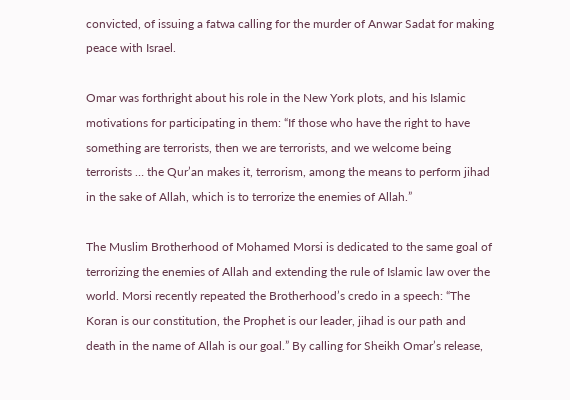convicted, of issuing a fatwa calling for the murder of Anwar Sadat for making peace with Israel.

Omar was forthright about his role in the New York plots, and his Islamic motivations for participating in them: “If those who have the right to have something are terrorists, then we are terrorists, and we welcome being terrorists … the Qur’an makes it, terrorism, among the means to perform jihad in the sake of Allah, which is to terrorize the enemies of Allah.”

The Muslim Brotherhood of Mohamed Morsi is dedicated to the same goal of terrorizing the enemies of Allah and extending the rule of Islamic law over the world. Morsi recently repeated the Brotherhood’s credo in a speech: “The Koran is our constitution, the Prophet is our leader, jihad is our path and death in the name of Allah is our goal.” By calling for Sheikh Omar’s release,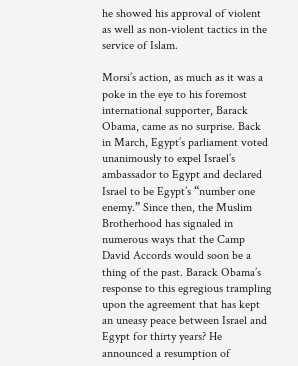he showed his approval of violent as well as non-violent tactics in the service of Islam.

Morsi’s action, as much as it was a poke in the eye to his foremost international supporter, Barack Obama, came as no surprise. Back in March, Egypt’s parliament voted unanimously to expel Israel’s ambassador to Egypt and declared Israel to be Egypt’s “number one enemy.” Since then, the Muslim Brotherhood has signaled in numerous ways that the Camp David Accords would soon be a thing of the past. Barack Obama’s response to this egregious trampling upon the agreement that has kept an uneasy peace between Israel and Egypt for thirty years? He announced a resumption of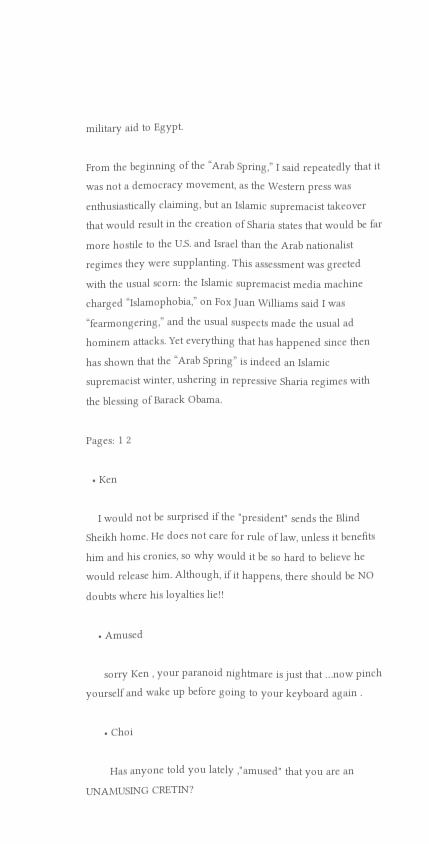military aid to Egypt.

From the beginning of the “Arab Spring,” I said repeatedly that it was not a democracy movement, as the Western press was enthusiastically claiming, but an Islamic supremacist takeover that would result in the creation of Sharia states that would be far more hostile to the U.S. and Israel than the Arab nationalist regimes they were supplanting. This assessment was greeted with the usual scorn: the Islamic supremacist media machine charged “Islamophobia,” on Fox Juan Williams said I was “fearmongering,” and the usual suspects made the usual ad hominem attacks. Yet everything that has happened since then has shown that the “Arab Spring” is indeed an Islamic supremacist winter, ushering in repressive Sharia regimes with the blessing of Barack Obama.

Pages: 1 2

  • Ken

    I would not be surprised if the "president" sends the Blind Sheikh home. He does not care for rule of law, unless it benefits him and his cronies, so why would it be so hard to believe he would release him. Although, if it happens, there should be NO doubts where his loyalties lie!!

    • Amused

      sorry Ken , your paranoid nightmare is just that …now pinch yourself and wake up before going to your keyboard again .

      • Choi

        Has anyone told you lately ,"amused" that you are an UNAMUSING CRETIN?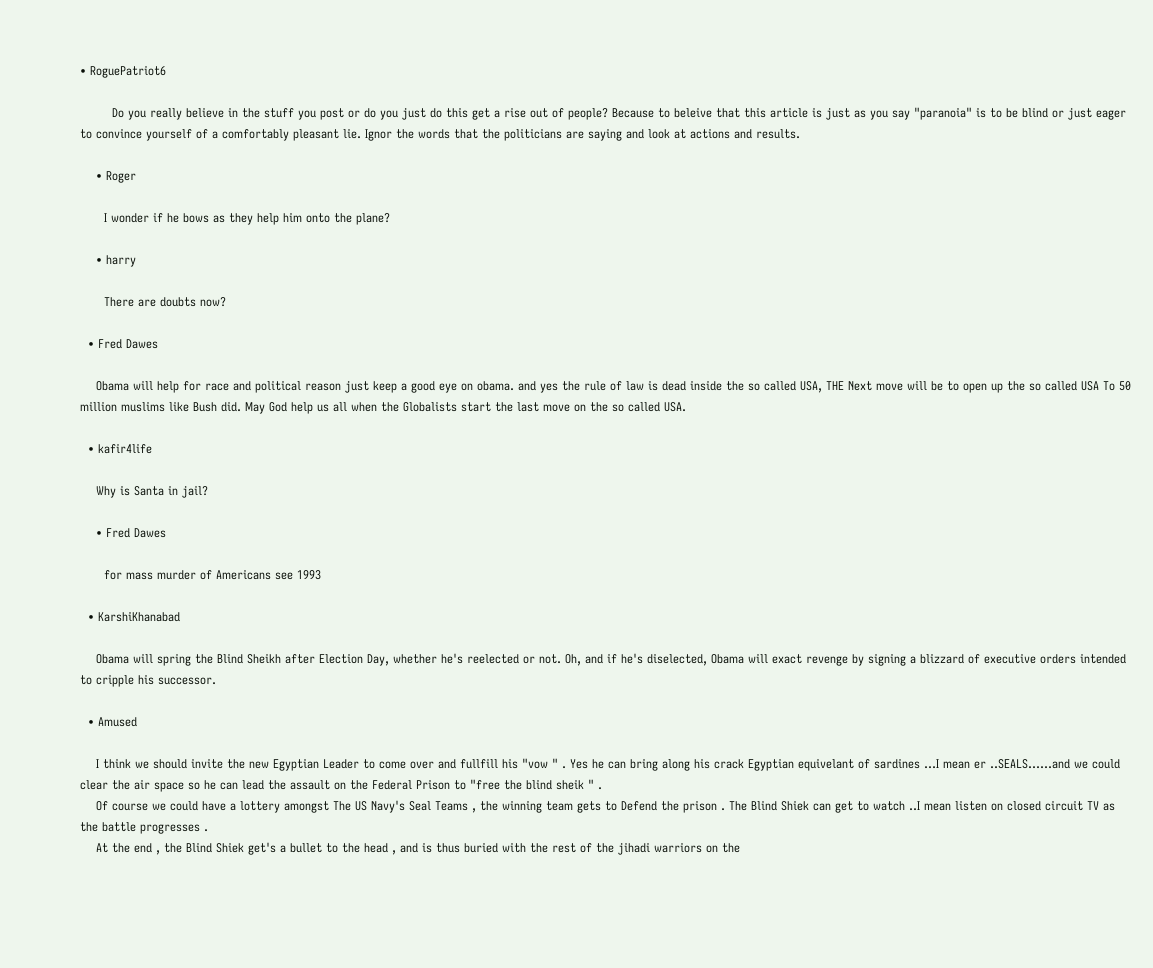• RoguePatriot6

        Do you really believe in the stuff you post or do you just do this get a rise out of people? Because to beleive that this article is just as you say "paranoia" is to be blind or just eager to convince yourself of a comfortably pleasant lie. Ignor the words that the politicians are saying and look at actions and results.

    • Roger

      I wonder if he bows as they help him onto the plane?

    • harry

      There are doubts now?

  • Fred Dawes

    Obama will help for race and political reason just keep a good eye on obama. and yes the rule of law is dead inside the so called USA, THE Next move will be to open up the so called USA To 50 million muslims like Bush did. May God help us all when the Globalists start the last move on the so called USA.

  • kafir4life

    Why is Santa in jail?

    • Fred Dawes

      for mass murder of Americans see 1993

  • KarshiKhanabad

    Obama will spring the Blind Sheikh after Election Day, whether he's reelected or not. Oh, and if he's diselected, Obama will exact revenge by signing a blizzard of executive orders intended to cripple his successor.

  • Amused

    I think we should invite the new Egyptian Leader to come over and fullfill his "vow " . Yes he can bring along his crack Egyptian equivelant of sardines …I mean er ..SEALS……and we could clear the air space so he can lead the assault on the Federal Prison to "free the blind sheik " .
    Of course we could have a lottery amongst The US Navy's Seal Teams , the winning team gets to Defend the prison . The Blind Shiek can get to watch ..I mean listen on closed circuit TV as the battle progresses .
    At the end , the Blind Shiek get's a bullet to the head , and is thus buried with the rest of the jihadi warriors on the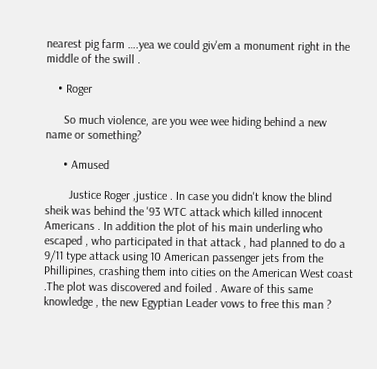nearest pig farm ….yea we could giv'em a monument right in the middle of the swill .

    • Roger

      So much violence, are you wee wee hiding behind a new name or something?

      • Amused

        Justice Roger ,justice . In case you didn't know the blind sheik was behind the '93 WTC attack which killed innocent Americans . In addition the plot of his main underling who escaped , who participated in that attack , had planned to do a 9/11 type attack using 10 American passenger jets from the Phillipines, crashing them into cities on the American West coast .The plot was discovered and foiled . Aware of this same knowledge , the new Egyptian Leader vows to free this man ?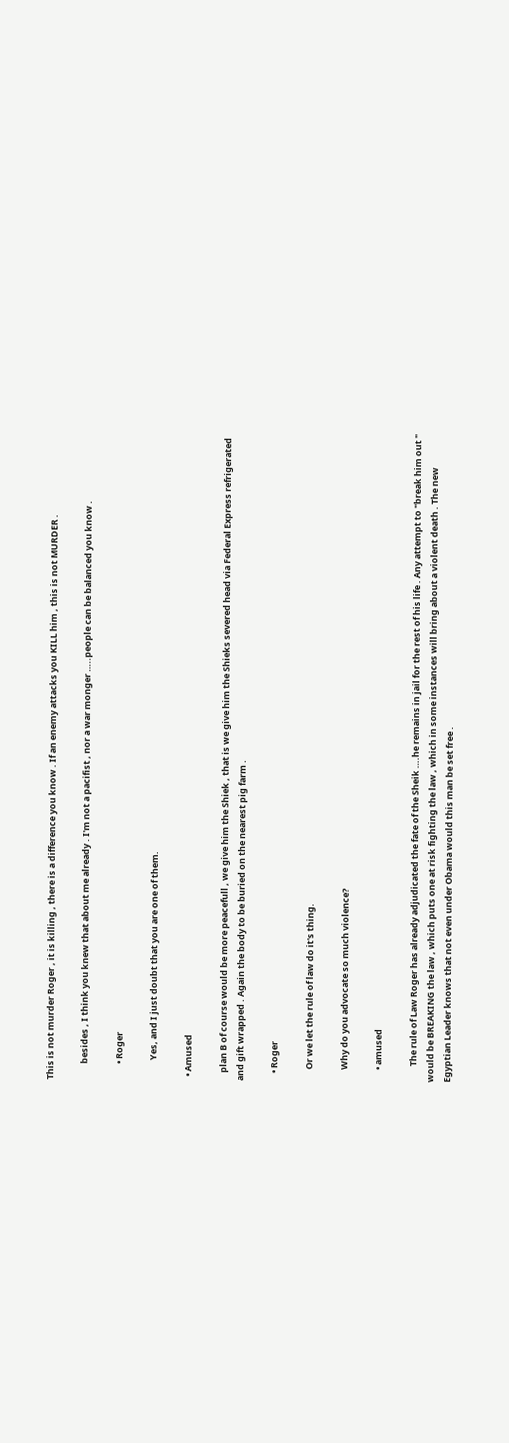This is not murder Roger , it is killing , there is a difference you know . If an enemy attacks you KILL him , this is not MURDER .

        besides , I think you knew that about me already . I'm not a pacifist , nor a war monger …..people can be balanced you know .

        • Roger

          Yes, and I just doubt that you are one of them.

  • Amused

    plan B of course would be more peacefull , we give him the Shiek , that is we give him the Shieks severed head via Federal Express refrigerated and gift wrapped . Again the body to be buried on the nearest pig farm .

    • Roger

      Or we let the rule of law do it's thing.

      Why do you advocate so much violence?

      • amused

        The rule of Law Roger has already adjudicated the fate of the Sheik ….he remains in jail for the rest of his life . Any attempt to "break him out " would be BREAKING the law , which puts one at risk fighting the law , which in some instances will bring about a violent death . The new Egyptian Leader knows that not even under Obama would this man be set free .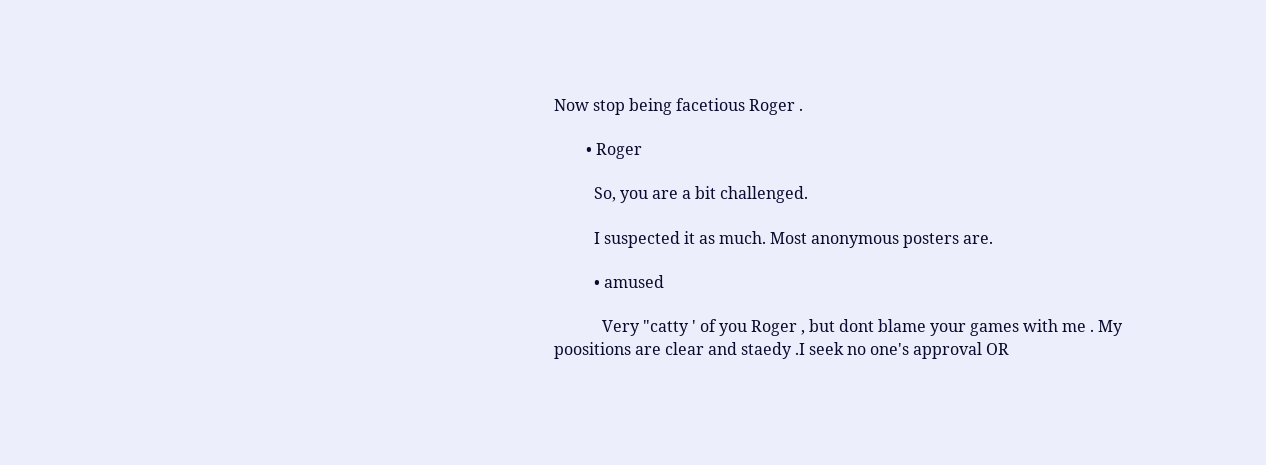Now stop being facetious Roger .

        • Roger

          So, you are a bit challenged.

          I suspected it as much. Most anonymous posters are.

          • amused

            Very "catty ' of you Roger , but dont blame your games with me . My poositions are clear and staedy .I seek no one's approval OR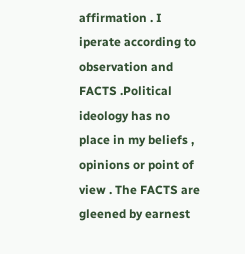affirmation . I iperate according to observation and FACTS .Political ideology has no place in my beliefs , opinions or point of view . The FACTS are gleened by earnest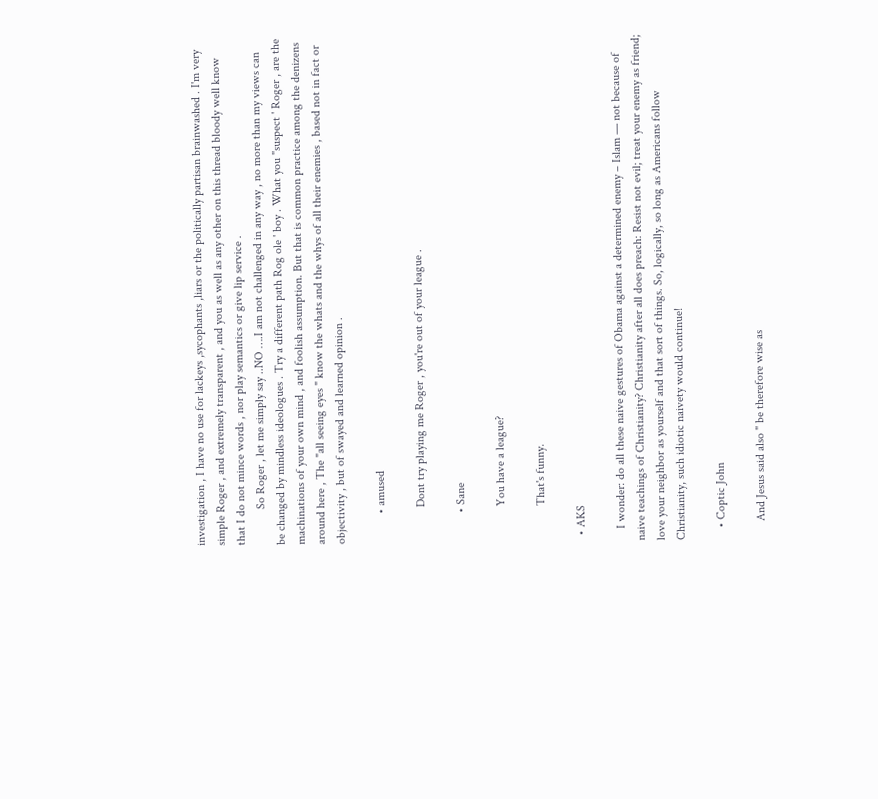investigation , I have no use for lackeys ,sycophants ,liars or the politically partisan brainwashed . I'm very simple Roger , and extremely transparent , and you as well as any other on this thread bloody well know that I do not mince words , nor play semantics or give lip service .
            So Roger , let me simply say ..NO ….I am not challenged in any way , no more than my views can be changed by mindless ideologues . Try a different path Rog ole ' boy . What you "suspect ' Roger , are the machinations of your own mind , and foolish assumption. But that is common practice among the denizens around here , The "all seeing eyes " know the whats and the whys of all their enemies , based not in fact or objectivity , but of swayed and learned opinion .

          • amused

            Dont try playing me Roger , you're out of your league .

          • Sane

            You have a league?

            That's funny.

  • AKS

    I wonder: do all these naive gestures of Obama against a determined enemy – Islam — not because of naive teachings of Christianity? Christianity after all does preach: Resist not evil; treat your enemy as friend; love your neighbor as yourself and that sort of things. So, logically, so long as Americans follow Christianity, such idiotic naivety would continue!

    • Coptic John

      And Jesus said also " be therefore wise as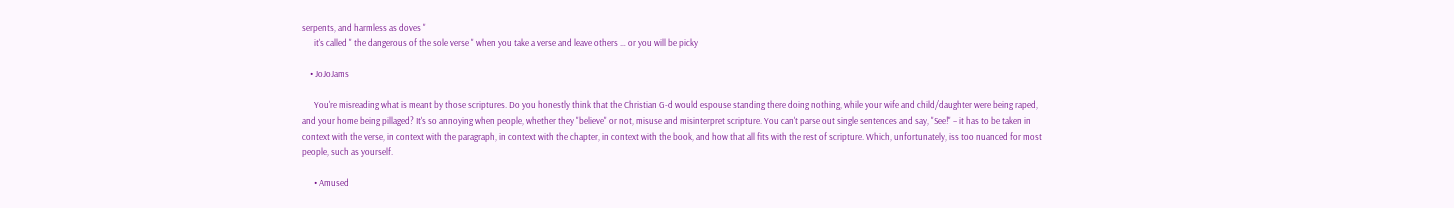serpents, and harmless as doves "
      it's called " the dangerous of the sole verse " when you take a verse and leave others … or you will be picky

    • JoJoJams

      You're misreading what is meant by those scriptures. Do you honestly think that the Christian G-d would espouse standing there doing nothing, while your wife and child/daughter were being raped, and your home being pillaged? It's so annoying when people, whether they "believe" or not, misuse and misinterpret scripture. You can't parse out single sentences and say, "See!" – it has to be taken in context with the verse, in context with the paragraph, in context with the chapter, in context with the book, and how that all fits with the rest of scripture. Which, unfortunately, iss too nuanced for most people, such as yourself.

      • Amused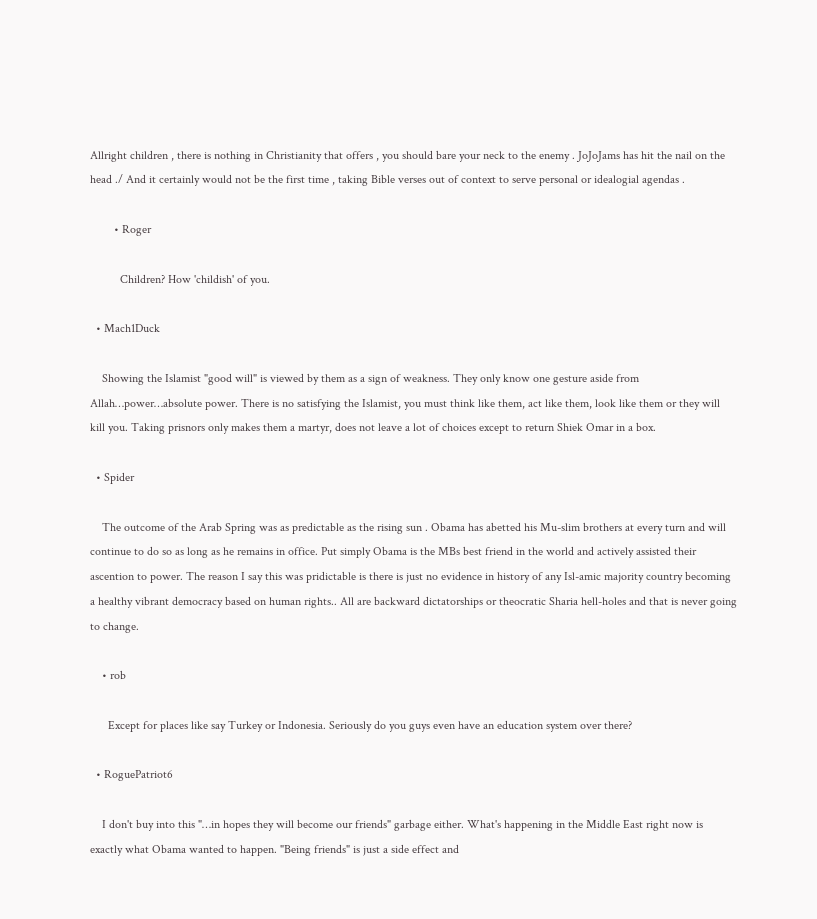Allright children , there is nothing in Christianity that offers , you should bare your neck to the enemy . JoJoJams has hit the nail on the head ./ And it certainly would not be the first time , taking Bible verses out of context to serve personal or idealogial agendas .

        • Roger

          Children? How 'childish' of you.

  • Mach1Duck

    Showing the Islamist "good will" is viewed by them as a sign of weakness. They only know one gesture aside from Allah…power…absolute power. There is no satisfying the Islamist, you must think like them, act like them, look like them or they will kill you. Taking prisnors only makes them a martyr, does not leave a lot of choices except to return Shiek Omar in a box.

  • Spider

    The outcome of the Arab Spring was as predictable as the rising sun . Obama has abetted his Mu-slim brothers at every turn and will continue to do so as long as he remains in office. Put simply Obama is the MBs best friend in the world and actively assisted their ascention to power. The reason I say this was pridictable is there is just no evidence in history of any Isl-amic majority country becoming a healthy vibrant democracy based on human rights.. All are backward dictatorships or theocratic Sharia hell-holes and that is never going to change.

    • rob

      Except for places like say Turkey or Indonesia. Seriously do you guys even have an education system over there?

  • RoguePatriot6

    I don't buy into this "…in hopes they will become our friends" garbage either. What's happening in the Middle East right now is exactly what Obama wanted to happen. "Being friends" is just a side effect and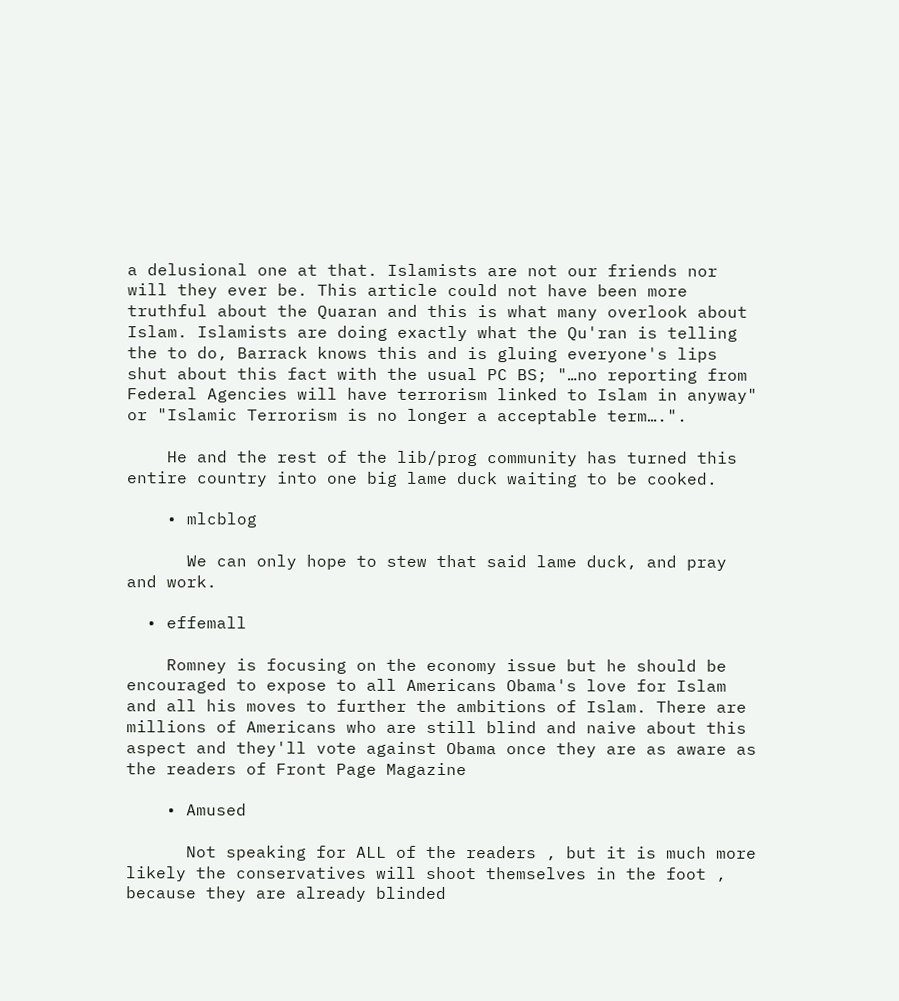a delusional one at that. Islamists are not our friends nor will they ever be. This article could not have been more truthful about the Quaran and this is what many overlook about Islam. Islamists are doing exactly what the Qu'ran is telling the to do, Barrack knows this and is gluing everyone's lips shut about this fact with the usual PC BS; "…no reporting from Federal Agencies will have terrorism linked to Islam in anyway" or "Islamic Terrorism is no longer a acceptable term….".

    He and the rest of the lib/prog community has turned this entire country into one big lame duck waiting to be cooked.

    • mlcblog

      We can only hope to stew that said lame duck, and pray and work.

  • effemall

    Romney is focusing on the economy issue but he should be encouraged to expose to all Americans Obama's love for Islam and all his moves to further the ambitions of Islam. There are millions of Americans who are still blind and naive about this aspect and they'll vote against Obama once they are as aware as the readers of Front Page Magazine

    • Amused

      Not speaking for ALL of the readers , but it is much more likely the conservatives will shoot themselves in the foot , because they are already blinded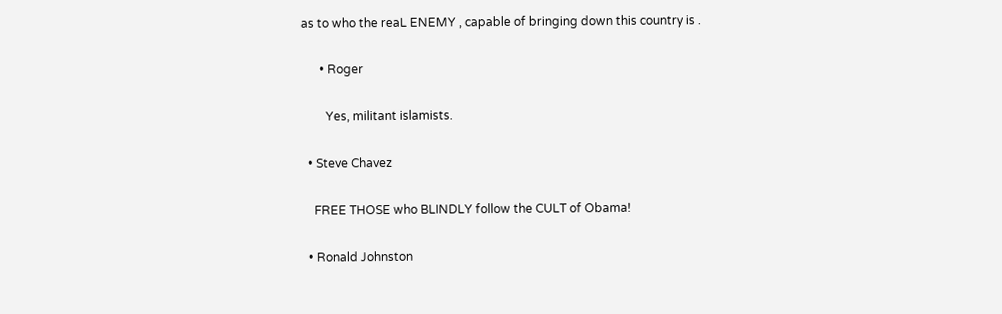as to who the reaL ENEMY , capable of bringing down this country is .

      • Roger

        Yes, militant islamists.

  • Steve Chavez

    FREE THOSE who BLINDLY follow the CULT of Obama!

  • Ronald Johnston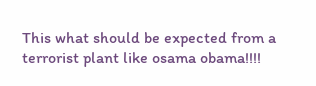This what should be expected from a terrorist plant like osama obama!!!!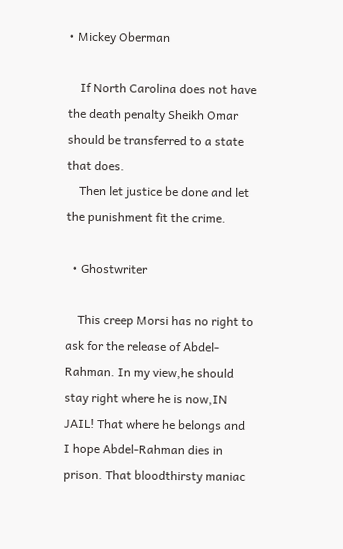• Mickey Oberman

    If North Carolina does not have the death penalty Sheikh Omar should be transferred to a state that does.
    Then let justice be done and let the punishment fit the crime.

  • Ghostwriter

    This creep Morsi has no right to ask for the release of Abdel-Rahman. In my view,he should stay right where he is now,IN JAIL! That where he belongs and I hope Abdel-Rahman dies in prison. That bloodthirsty maniac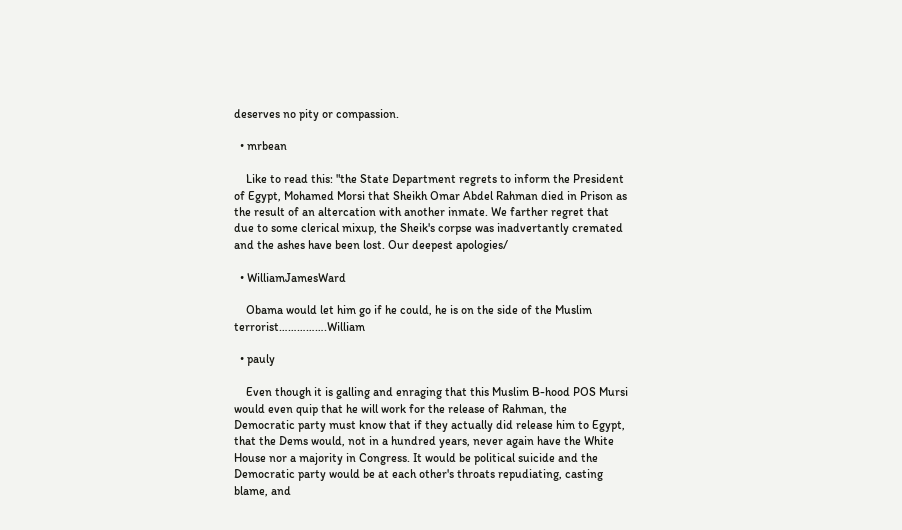deserves no pity or compassion.

  • mrbean

    Like to read this: "the State Department regrets to inform the President of Egypt, Mohamed Morsi that Sheikh Omar Abdel Rahman died in Prison as the result of an altercation with another inmate. We farther regret that due to some clerical mixup, the Sheik's corpse was inadvertantly cremated and the ashes have been lost. Our deepest apologies/

  • WilliamJamesWard

    Obama would let him go if he could, he is on the side of the Muslim terrorist…………….William

  • pauly

    Even though it is galling and enraging that this Muslim B-hood POS Mursi would even quip that he will work for the release of Rahman, the Democratic party must know that if they actually did release him to Egypt, that the Dems would, not in a hundred years, never again have the White House nor a majority in Congress. It would be political suicide and the Democratic party would be at each other's throats repudiating, casting blame, and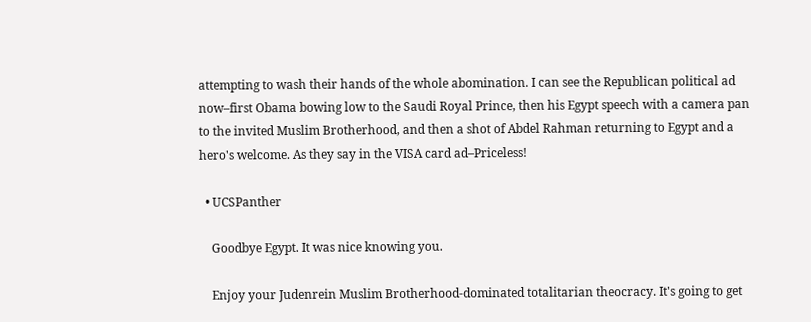attempting to wash their hands of the whole abomination. I can see the Republican political ad now–first Obama bowing low to the Saudi Royal Prince, then his Egypt speech with a camera pan to the invited Muslim Brotherhood, and then a shot of Abdel Rahman returning to Egypt and a hero's welcome. As they say in the VISA card ad–Priceless!

  • UCSPanther

    Goodbye Egypt. It was nice knowing you.

    Enjoy your Judenrein Muslim Brotherhood-dominated totalitarian theocracy. It's going to get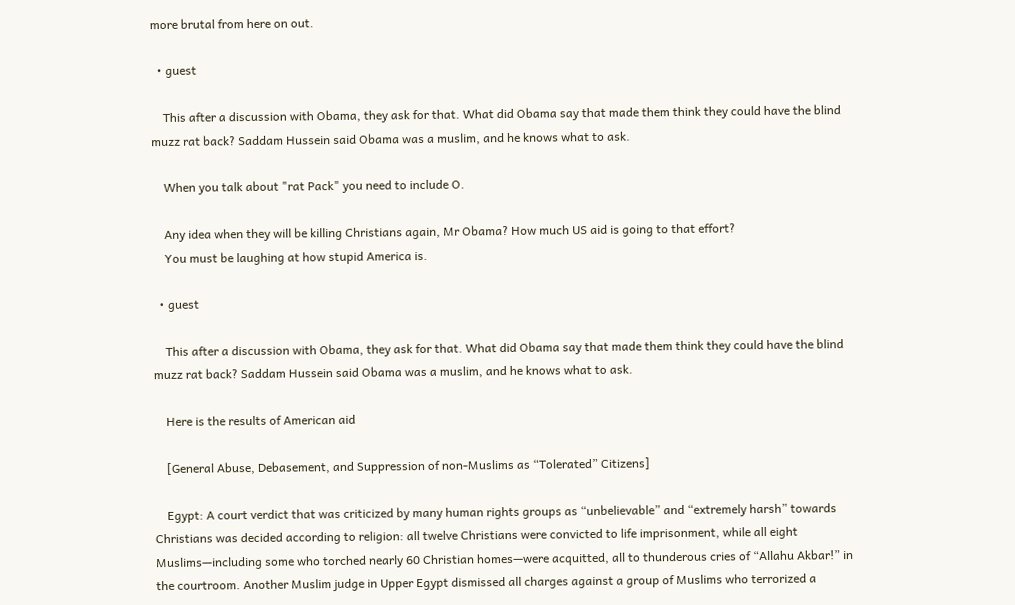more brutal from here on out.

  • guest

    This after a discussion with Obama, they ask for that. What did Obama say that made them think they could have the blind muzz rat back? Saddam Hussein said Obama was a muslim, and he knows what to ask.

    When you talk about "rat Pack" you need to include O.

    Any idea when they will be killing Christians again, Mr Obama? How much US aid is going to that effort?
    You must be laughing at how stupid America is.

  • guest

    This after a discussion with Obama, they ask for that. What did Obama say that made them think they could have the blind muzz rat back? Saddam Hussein said Obama was a muslim, and he knows what to ask.

    Here is the results of American aid

    [General Abuse, Debasement, and Suppression of non-Muslims as “Tolerated” Citizens]

    Egypt: A court verdict that was criticized by many human rights groups as “unbelievable” and “extremely harsh” towards Christians was decided according to religion: all twelve Christians were convicted to life imprisonment, while all eight Muslims—including some who torched nearly 60 Christian homes—were acquitted, all to thunderous cries of “Allahu Akbar!” in the courtroom. Another Muslim judge in Upper Egypt dismissed all charges against a group of Muslims who terrorized a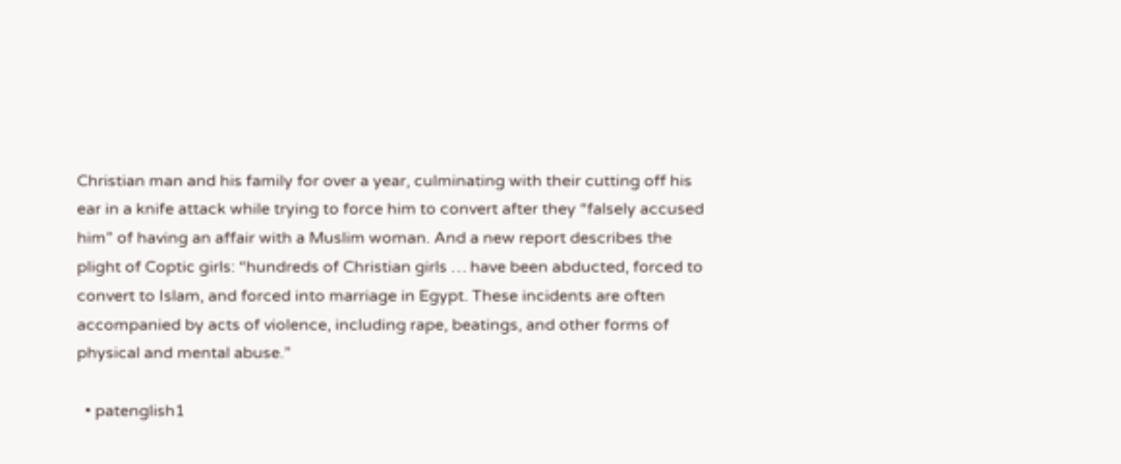Christian man and his family for over a year, culminating with their cutting off his ear in a knife attack while trying to force him to convert after they “falsely accused him” of having an affair with a Muslim woman. And a new report describes the plight of Coptic girls: “hundreds of Christian girls … have been abducted, forced to convert to Islam, and forced into marriage in Egypt. These incidents are often accompanied by acts of violence, including rape, beatings, and other forms of physical and mental abuse.”

  • patenglish1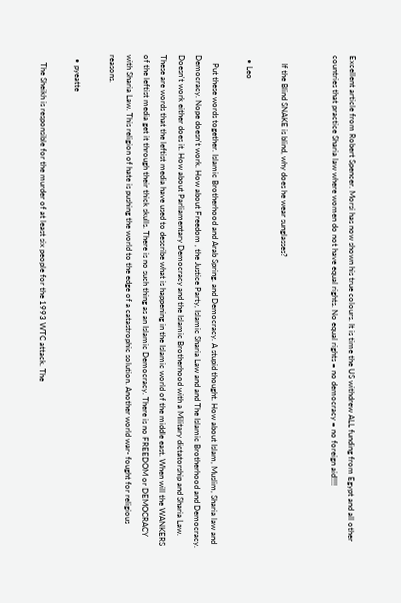Excellent article from Robert Spencer. Morsi has now shown his true colours. It is time the US withdrew ALL funding from Egypt and all other countries that practice Sharia law where women do not have equal rights. No equal rights = no democracy = no foreign aid!!!!


    If the Blind SNAKE is blind, why does he wear sunglasses?

  • Leo

    Put these words together. Islamic Brotherhood and Arab Spring. and Democracy. A stupid thought. How about Islam, Muslim, Sharia law and Democracy. Nope doesn't work. How about Freedom , the Justice Party, Islamic Sharia Law and and The Islamic Brotherhood and Democracy. Doesn't work either does it. How about Parliamentary Democracy and the Islamic Brotherhood with a Military dictatorship and Sharia Law. These are words that the leftist media have used to describe what is happening in the Islamic world of the middle east. When will the WANKERS of the leftist media get it through their thick skulls. There is no such thing as an Islamic Democracy. There is no FREEDOM or DEMOCRACY with Sharia Law. This religion of hate is pushing the world to the edge of a catastrophic solution. Another world war- fought for religious reasons.

  • pyeatte

    The Sheikh is responsible for the murder of at least six people for the 1993 WTC attack. The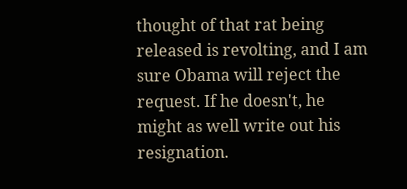thought of that rat being released is revolting, and I am sure Obama will reject the request. If he doesn't, he might as well write out his resignation.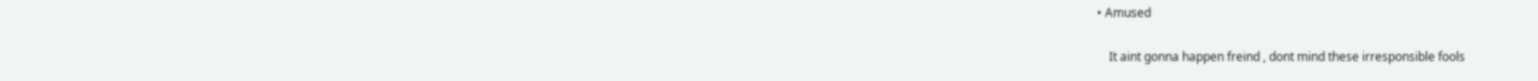• Amused

    It aint gonna happen freind , dont mind these irresponsible fools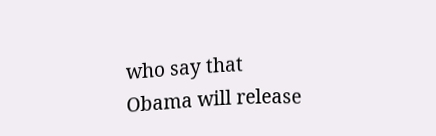who say that Obama will release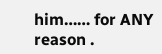him…… for ANY reason .